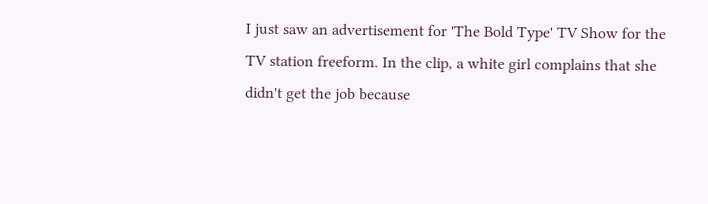I just saw an advertisement for 'The Bold Type' TV Show for the TV station freeform. In the clip, a white girl complains that she didn't get the job because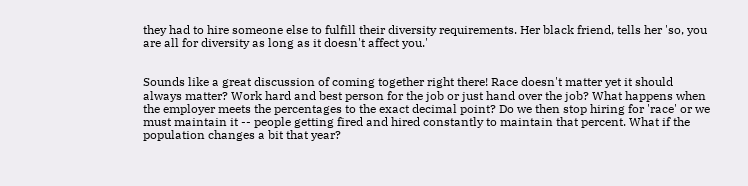they had to hire someone else to fulfill their diversity requirements. Her black friend, tells her 'so, you are all for diversity as long as it doesn't affect you.'


Sounds like a great discussion of coming together right there! Race doesn't matter yet it should always matter? Work hard and best person for the job or just hand over the job? What happens when the employer meets the percentages to the exact decimal point? Do we then stop hiring for 'race' or we must maintain it -- people getting fired and hired constantly to maintain that percent. What if the population changes a bit that year?